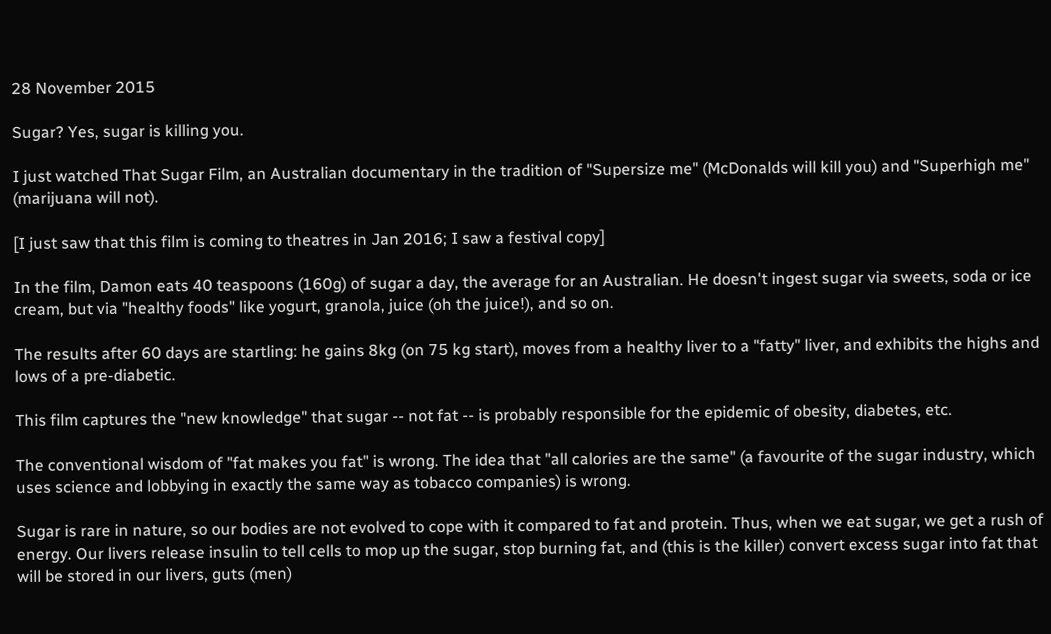28 November 2015

Sugar? Yes, sugar is killing you.

I just watched That Sugar Film, an Australian documentary in the tradition of "Supersize me" (McDonalds will kill you) and "Superhigh me" (marijuana will not).

[I just saw that this film is coming to theatres in Jan 2016; I saw a festival copy]

In the film, Damon eats 40 teaspoons (160g) of sugar a day, the average for an Australian. He doesn't ingest sugar via sweets, soda or ice cream, but via "healthy foods" like yogurt, granola, juice (oh the juice!), and so on.

The results after 60 days are startling: he gains 8kg (on 75 kg start), moves from a healthy liver to a "fatty" liver, and exhibits the highs and lows of a pre-diabetic.

This film captures the "new knowledge" that sugar -- not fat -- is probably responsible for the epidemic of obesity, diabetes, etc.

The conventional wisdom of "fat makes you fat" is wrong. The idea that "all calories are the same" (a favourite of the sugar industry, which uses science and lobbying in exactly the same way as tobacco companies) is wrong.

Sugar is rare in nature, so our bodies are not evolved to cope with it compared to fat and protein. Thus, when we eat sugar, we get a rush of energy. Our livers release insulin to tell cells to mop up the sugar, stop burning fat, and (this is the killer) convert excess sugar into fat that will be stored in our livers, guts (men)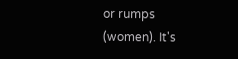or rumps (women). It's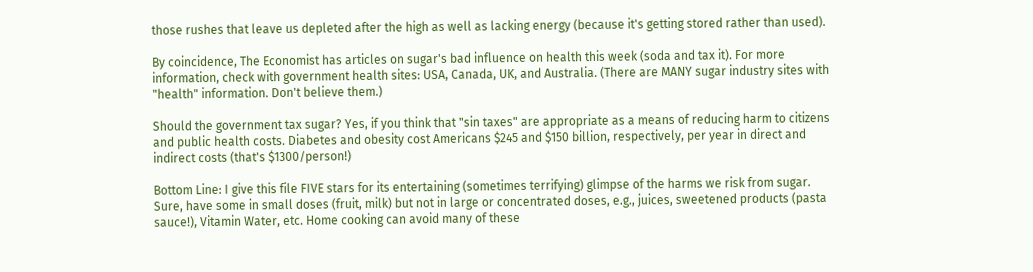those rushes that leave us depleted after the high as well as lacking energy (because it's getting stored rather than used).

By coincidence, The Economist has articles on sugar's bad influence on health this week (soda and tax it). For more information, check with government health sites: USA, Canada, UK, and Australia. (There are MANY sugar industry sites with "health" information. Don't believe them.)

Should the government tax sugar? Yes, if you think that "sin taxes" are appropriate as a means of reducing harm to citizens and public health costs. Diabetes and obesity cost Americans $245 and $150 billion, respectively, per year in direct and indirect costs (that's $1300/person!)

Bottom Line: I give this file FIVE stars for its entertaining (sometimes terrifying) glimpse of the harms we risk from sugar. Sure, have some in small doses (fruit, milk) but not in large or concentrated doses, e.g., juices, sweetened products (pasta sauce!), Vitamin Water, etc. Home cooking can avoid many of these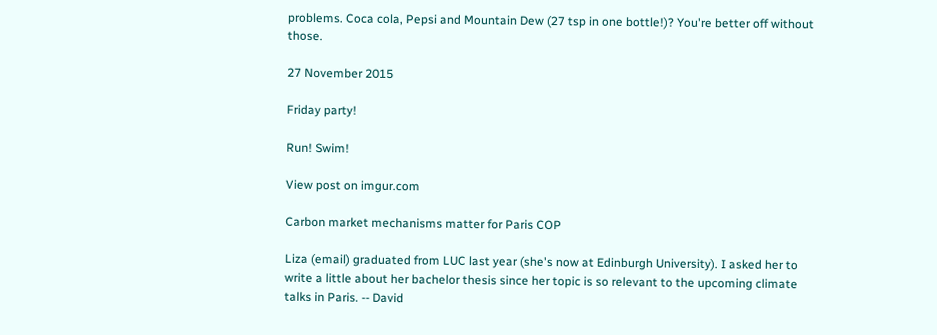problems. Coca cola, Pepsi and Mountain Dew (27 tsp in one bottle!)? You're better off without those.

27 November 2015

Friday party!

Run! Swim!

View post on imgur.com

Carbon market mechanisms matter for Paris COP

Liza (email) graduated from LUC last year (she's now at Edinburgh University). I asked her to write a little about her bachelor thesis since her topic is so relevant to the upcoming climate talks in Paris. -- David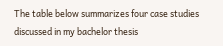The table below summarizes four case studies discussed in my bachelor thesis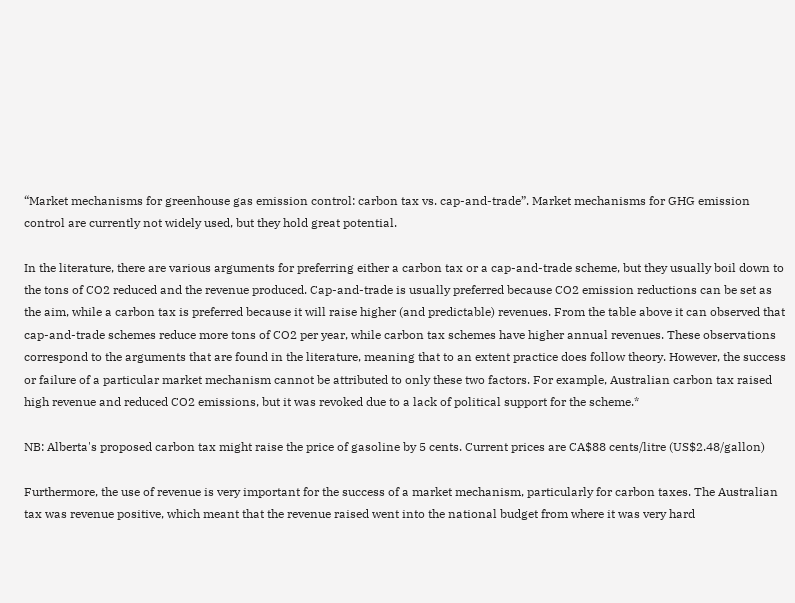“Market mechanisms for greenhouse gas emission control: carbon tax vs. cap-and-trade”. Market mechanisms for GHG emission control are currently not widely used, but they hold great potential.

In the literature, there are various arguments for preferring either a carbon tax or a cap-and-trade scheme, but they usually boil down to the tons of CO2 reduced and the revenue produced. Cap-and-trade is usually preferred because CO2 emission reductions can be set as the aim, while a carbon tax is preferred because it will raise higher (and predictable) revenues. From the table above it can observed that cap-and-trade schemes reduce more tons of CO2 per year, while carbon tax schemes have higher annual revenues. These observations correspond to the arguments that are found in the literature, meaning that to an extent practice does follow theory. However, the success or failure of a particular market mechanism cannot be attributed to only these two factors. For example, Australian carbon tax raised high revenue and reduced CO2 emissions, but it was revoked due to a lack of political support for the scheme.*

NB: Alberta's proposed carbon tax might raise the price of gasoline by 5 cents. Current prices are CA$88 cents/litre (US$2.48/gallon)

Furthermore, the use of revenue is very important for the success of a market mechanism, particularly for carbon taxes. The Australian tax was revenue positive, which meant that the revenue raised went into the national budget from where it was very hard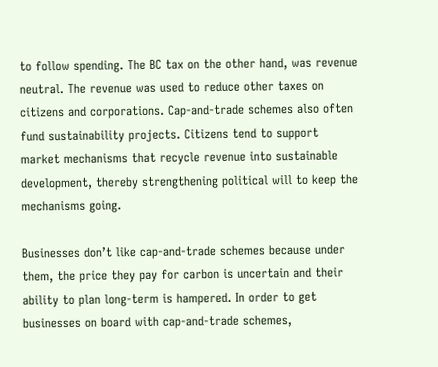to follow spending. The BC tax on the other hand, was revenue neutral. The revenue was used to reduce other taxes on citizens and corporations. Cap-and-trade schemes also often fund sustainability projects. Citizens tend to support market mechanisms that recycle revenue into sustainable development, thereby strengthening political will to keep the mechanisms going.

Businesses don’t like cap-and-trade schemes because under them, the price they pay for carbon is uncertain and their ability to plan long-term is hampered. In order to get businesses on board with cap-and-trade schemes,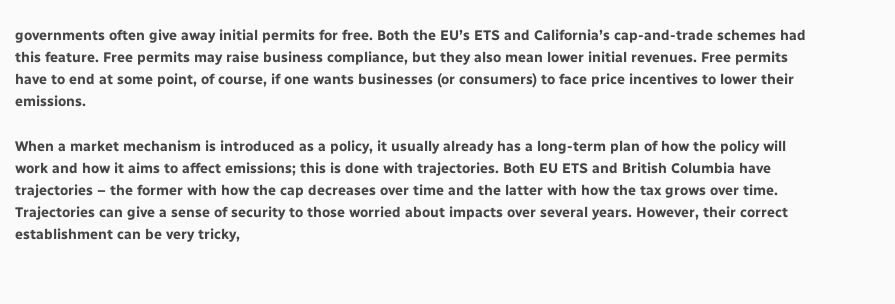governments often give away initial permits for free. Both the EU’s ETS and California’s cap-and-trade schemes had this feature. Free permits may raise business compliance, but they also mean lower initial revenues. Free permits have to end at some point, of course, if one wants businesses (or consumers) to face price incentives to lower their emissions.

When a market mechanism is introduced as a policy, it usually already has a long-term plan of how the policy will work and how it aims to affect emissions; this is done with trajectories. Both EU ETS and British Columbia have trajectories – the former with how the cap decreases over time and the latter with how the tax grows over time. Trajectories can give a sense of security to those worried about impacts over several years. However, their correct establishment can be very tricky,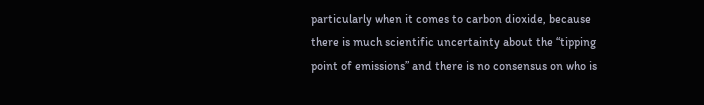particularly when it comes to carbon dioxide, because there is much scientific uncertainty about the “tipping point of emissions” and there is no consensus on who is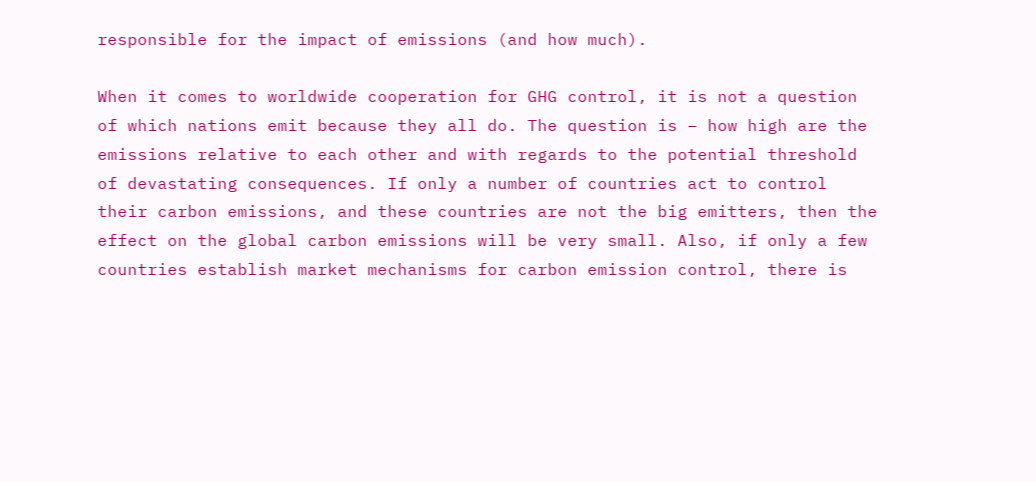responsible for the impact of emissions (and how much).

When it comes to worldwide cooperation for GHG control, it is not a question of which nations emit because they all do. The question is – how high are the emissions relative to each other and with regards to the potential threshold of devastating consequences. If only a number of countries act to control their carbon emissions, and these countries are not the big emitters, then the effect on the global carbon emissions will be very small. Also, if only a few countries establish market mechanisms for carbon emission control, there is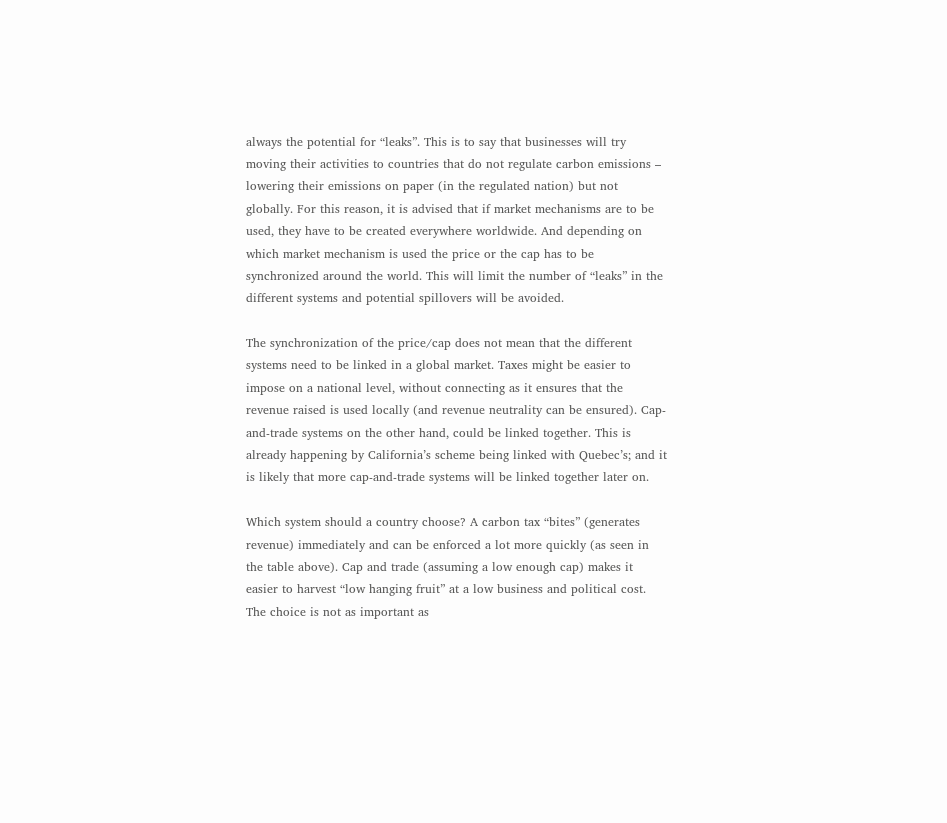always the potential for “leaks”. This is to say that businesses will try moving their activities to countries that do not regulate carbon emissions – lowering their emissions on paper (in the regulated nation) but not globally. For this reason, it is advised that if market mechanisms are to be used, they have to be created everywhere worldwide. And depending on which market mechanism is used the price or the cap has to be synchronized around the world. This will limit the number of “leaks” in the different systems and potential spillovers will be avoided.

The synchronization of the price/cap does not mean that the different systems need to be linked in a global market. Taxes might be easier to impose on a national level, without connecting as it ensures that the revenue raised is used locally (and revenue neutrality can be ensured). Cap-and-trade systems on the other hand, could be linked together. This is already happening by California’s scheme being linked with Quebec’s; and it is likely that more cap-and-trade systems will be linked together later on.

Which system should a country choose? A carbon tax “bites” (generates revenue) immediately and can be enforced a lot more quickly (as seen in the table above). Cap and trade (assuming a low enough cap) makes it easier to harvest “low hanging fruit” at a low business and political cost. The choice is not as important as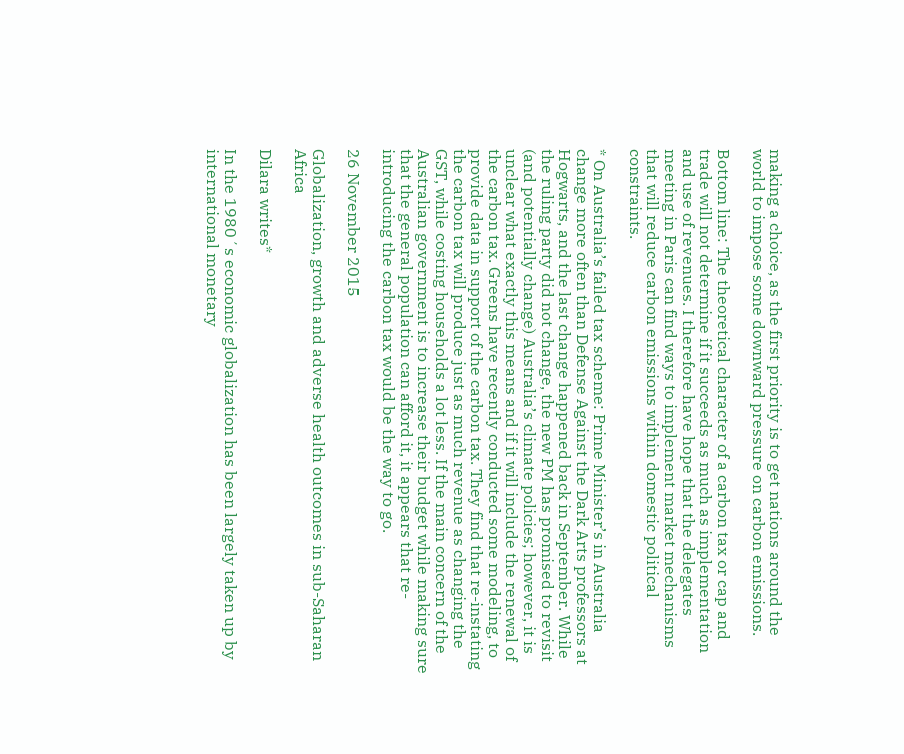making a choice, as the first priority is to get nations around the world to impose some downward pressure on carbon emissions.

Bottom line: The theoretical character of a carbon tax or cap and trade will not determine if it succeeds as much as implementation and use of revenues. I therefore have hope that the delegates meeting in Paris can find ways to implement market mechanisms that will reduce carbon emissions within domestic political constraints.

* On Australia’s failed tax scheme: Prime Minister’s in Australia change more often than Defense Against the Dark Arts professors at Hogwarts, and the last change happened back in September. While the ruling party did not change, the new PM has promised to revisit (and potentially change) Australia’s climate policies; however, it is unclear what exactly this means and if it will include the renewal of the carbon tax. Greens have recently conducted some modeling, to provide data in support of the carbon tax. They find that re-instating the carbon tax will produce just as much revenue as changing the GST, while costing households a lot less. If the main concern of the Australian government is to increase their budget while making sure that the general population can afford it, it appears that re-introducing the carbon tax would be the way to go.

26 November 2015

Globalization, growth and adverse health outcomes in sub-Saharan Africa

Dilara writes*

In the 1980´s economic globalization has been largely taken up by international monetary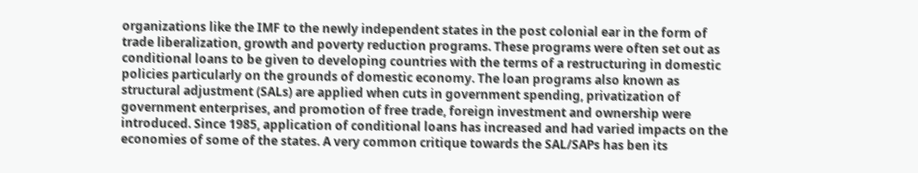organizations like the IMF to the newly independent states in the post colonial ear in the form of trade liberalization, growth and poverty reduction programs. These programs were often set out as conditional loans to be given to developing countries with the terms of a restructuring in domestic policies particularly on the grounds of domestic economy. The loan programs also known as structural adjustment (SALs) are applied when cuts in government spending, privatization of government enterprises, and promotion of free trade, foreign investment and ownership were introduced. Since 1985, application of conditional loans has increased and had varied impacts on the economies of some of the states. A very common critique towards the SAL/SAPs has ben its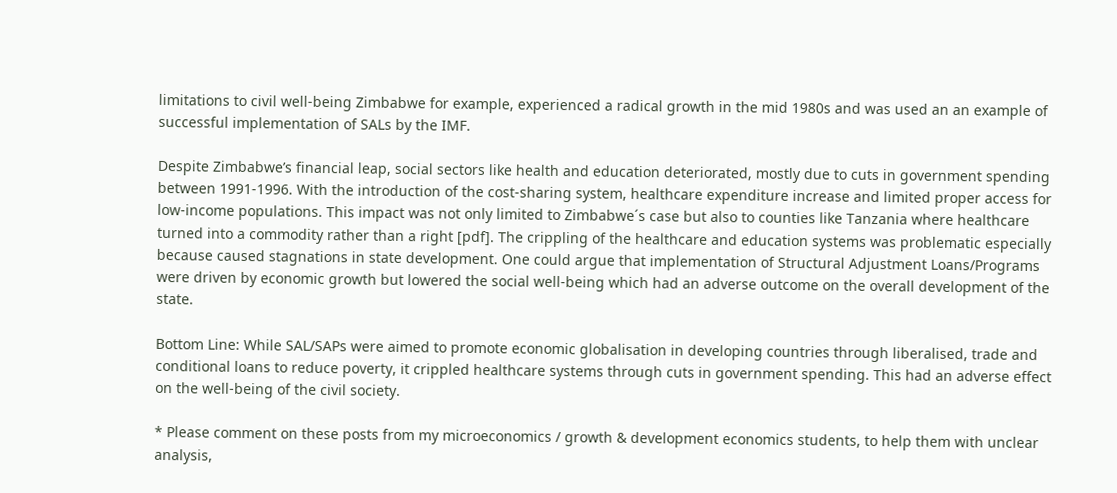limitations to civil well-being Zimbabwe for example, experienced a radical growth in the mid 1980s and was used an an example of successful implementation of SALs by the IMF.

Despite Zimbabwe’s financial leap, social sectors like health and education deteriorated, mostly due to cuts in government spending between 1991-1996. With the introduction of the cost-sharing system, healthcare expenditure increase and limited proper access for low-income populations. This impact was not only limited to Zimbabwe´s case but also to counties like Tanzania where healthcare turned into a commodity rather than a right [pdf]. The crippling of the healthcare and education systems was problematic especially because caused stagnations in state development. One could argue that implementation of Structural Adjustment Loans/Programs were driven by economic growth but lowered the social well-being which had an adverse outcome on the overall development of the state.

Bottom Line: While SAL/SAPs were aimed to promote economic globalisation in developing countries through liberalised, trade and conditional loans to reduce poverty, it crippled healthcare systems through cuts in government spending. This had an adverse effect on the well-being of the civil society.

* Please comment on these posts from my microeconomics / growth & development economics students, to help them with unclear analysis,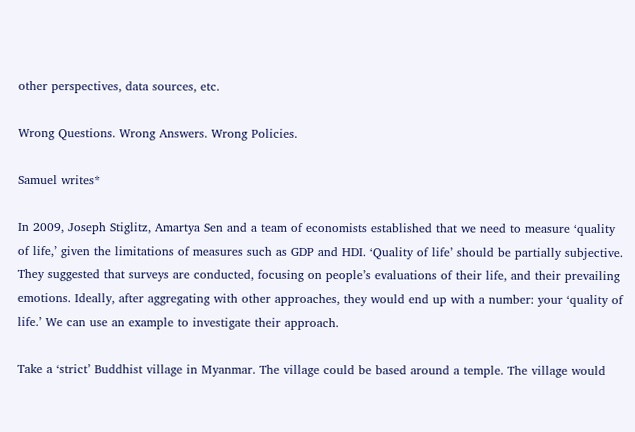other perspectives, data sources, etc.

Wrong Questions. Wrong Answers. Wrong Policies.

Samuel writes*

In 2009, Joseph Stiglitz, Amartya Sen and a team of economists established that we need to measure ‘quality of life,’ given the limitations of measures such as GDP and HDI. ‘Quality of life’ should be partially subjective. They suggested that surveys are conducted, focusing on people’s evaluations of their life, and their prevailing emotions. Ideally, after aggregating with other approaches, they would end up with a number: your ‘quality of life.’ We can use an example to investigate their approach.

Take a ‘strict’ Buddhist village in Myanmar. The village could be based around a temple. The village would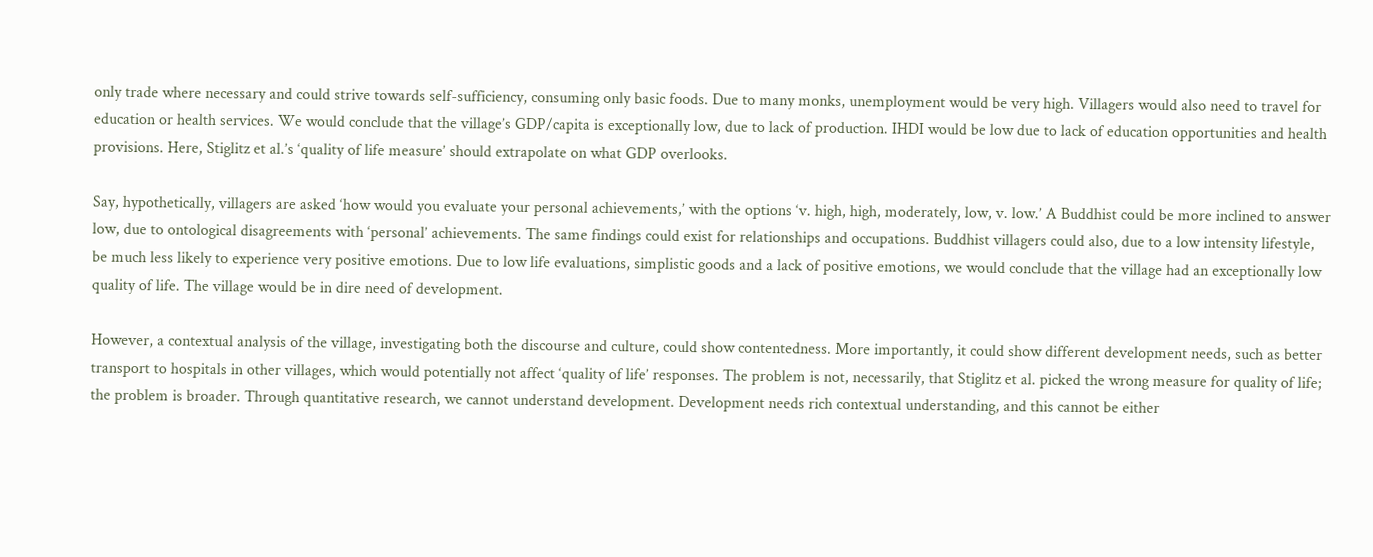only trade where necessary and could strive towards self-sufficiency, consuming only basic foods. Due to many monks, unemployment would be very high. Villagers would also need to travel for education or health services. We would conclude that the village’s GDP/capita is exceptionally low, due to lack of production. IHDI would be low due to lack of education opportunities and health provisions. Here, Stiglitz et al.’s ‘quality of life measure’ should extrapolate on what GDP overlooks.

Say, hypothetically, villagers are asked ‘how would you evaluate your personal achievements,’ with the options ‘v. high, high, moderately, low, v. low.’ A Buddhist could be more inclined to answer low, due to ontological disagreements with ‘personal’ achievements. The same findings could exist for relationships and occupations. Buddhist villagers could also, due to a low intensity lifestyle, be much less likely to experience very positive emotions. Due to low life evaluations, simplistic goods and a lack of positive emotions, we would conclude that the village had an exceptionally low quality of life. The village would be in dire need of development.

However, a contextual analysis of the village, investigating both the discourse and culture, could show contentedness. More importantly, it could show different development needs, such as better transport to hospitals in other villages, which would potentially not affect ‘quality of life’ responses. The problem is not, necessarily, that Stiglitz et al. picked the wrong measure for quality of life; the problem is broader. Through quantitative research, we cannot understand development. Development needs rich contextual understanding, and this cannot be either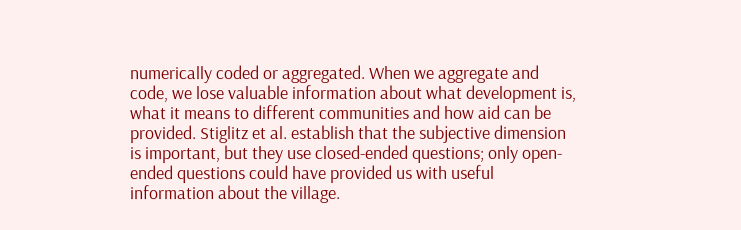numerically coded or aggregated. When we aggregate and code, we lose valuable information about what development is, what it means to different communities and how aid can be provided. Stiglitz et al. establish that the subjective dimension is important, but they use closed-ended questions; only open-ended questions could have provided us with useful information about the village.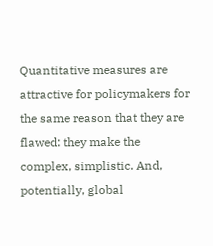Quantitative measures are attractive for policymakers for the same reason that they are flawed: they make the complex, simplistic. And, potentially, global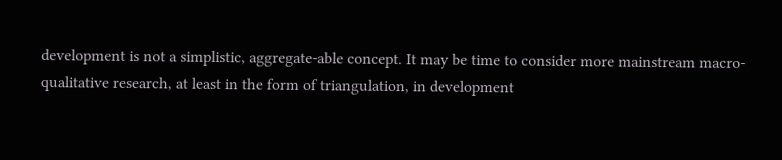development is not a simplistic, aggregate-able concept. It may be time to consider more mainstream macro-qualitative research, at least in the form of triangulation, in development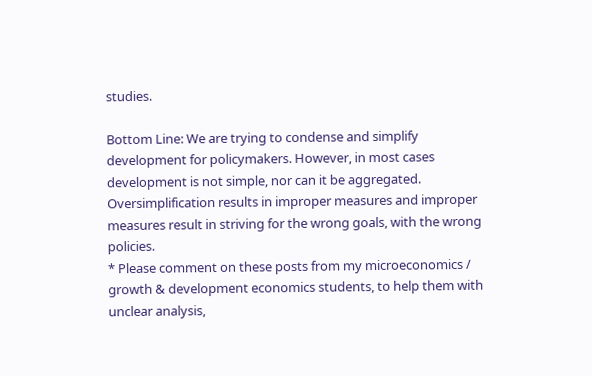studies.

Bottom Line: We are trying to condense and simplify development for policymakers. However, in most cases development is not simple, nor can it be aggregated. Oversimplification results in improper measures and improper measures result in striving for the wrong goals, with the wrong policies.
* Please comment on these posts from my microeconomics / growth & development economics students, to help them with unclear analysis,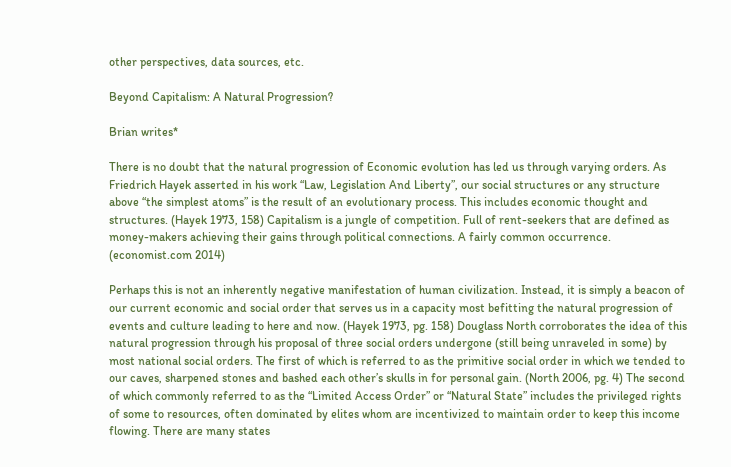other perspectives, data sources, etc.

Beyond Capitalism: A Natural Progression?

Brian writes*

There is no doubt that the natural progression of Economic evolution has led us through varying orders. As Friedrich Hayek asserted in his work “Law, Legislation And Liberty”, our social structures or any structure above “the simplest atoms” is the result of an evolutionary process. This includes economic thought and structures. (Hayek 1973, 158) Capitalism is a jungle of competition. Full of rent-seekers that are defined as money-makers achieving their gains through political connections. A fairly common occurrence. (economist.com 2014)

Perhaps this is not an inherently negative manifestation of human civilization. Instead, it is simply a beacon of our current economic and social order that serves us in a capacity most befitting the natural progression of events and culture leading to here and now. (Hayek 1973, pg. 158) Douglass North corroborates the idea of this natural progression through his proposal of three social orders undergone (still being unraveled in some) by most national social orders. The first of which is referred to as the primitive social order in which we tended to our caves, sharpened stones and bashed each other’s skulls in for personal gain. (North 2006, pg. 4) The second of which commonly referred to as the “Limited Access Order” or “Natural State” includes the privileged rights of some to resources, often dominated by elites whom are incentivized to maintain order to keep this income flowing. There are many states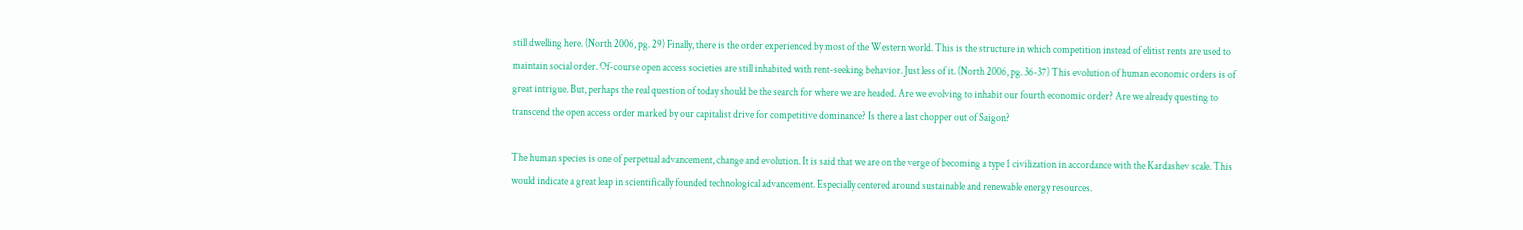still dwelling here. (North 2006, pg. 29) Finally, there is the order experienced by most of the Western world. This is the structure in which competition instead of elitist rents are used to maintain social order. Of-course open access societies are still inhabited with rent-seeking behavior. Just less of it. (North 2006, pg. 36-37) This evolution of human economic orders is of great intrigue. But, perhaps the real question of today should be the search for where we are headed. Are we evolving to inhabit our fourth economic order? Are we already questing to transcend the open access order marked by our capitalist drive for competitive dominance? Is there a last chopper out of Saigon?

The human species is one of perpetual advancement, change and evolution. It is said that we are on the verge of becoming a type 1 civilization in accordance with the Kardashev scale. This would indicate a great leap in scientifically founded technological advancement. Especially centered around sustainable and renewable energy resources.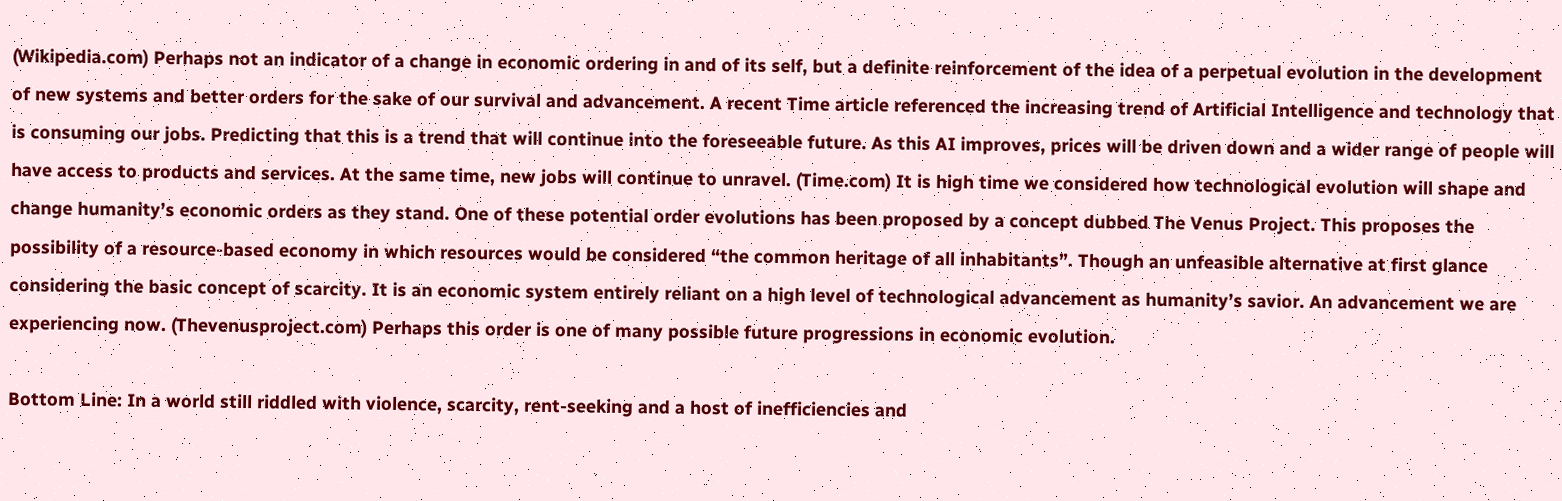(Wikipedia.com) Perhaps not an indicator of a change in economic ordering in and of its self, but a definite reinforcement of the idea of a perpetual evolution in the development of new systems and better orders for the sake of our survival and advancement. A recent Time article referenced the increasing trend of Artificial Intelligence and technology that is consuming our jobs. Predicting that this is a trend that will continue into the foreseeable future. As this AI improves, prices will be driven down and a wider range of people will have access to products and services. At the same time, new jobs will continue to unravel. (Time.com) It is high time we considered how technological evolution will shape and change humanity’s economic orders as they stand. One of these potential order evolutions has been proposed by a concept dubbed The Venus Project. This proposes the possibility of a resource-based economy in which resources would be considered “the common heritage of all inhabitants”. Though an unfeasible alternative at first glance considering the basic concept of scarcity. It is an economic system entirely reliant on a high level of technological advancement as humanity’s savior. An advancement we are experiencing now. (Thevenusproject.com) Perhaps this order is one of many possible future progressions in economic evolution.

Bottom Line: In a world still riddled with violence, scarcity, rent-seeking and a host of inefficiencies and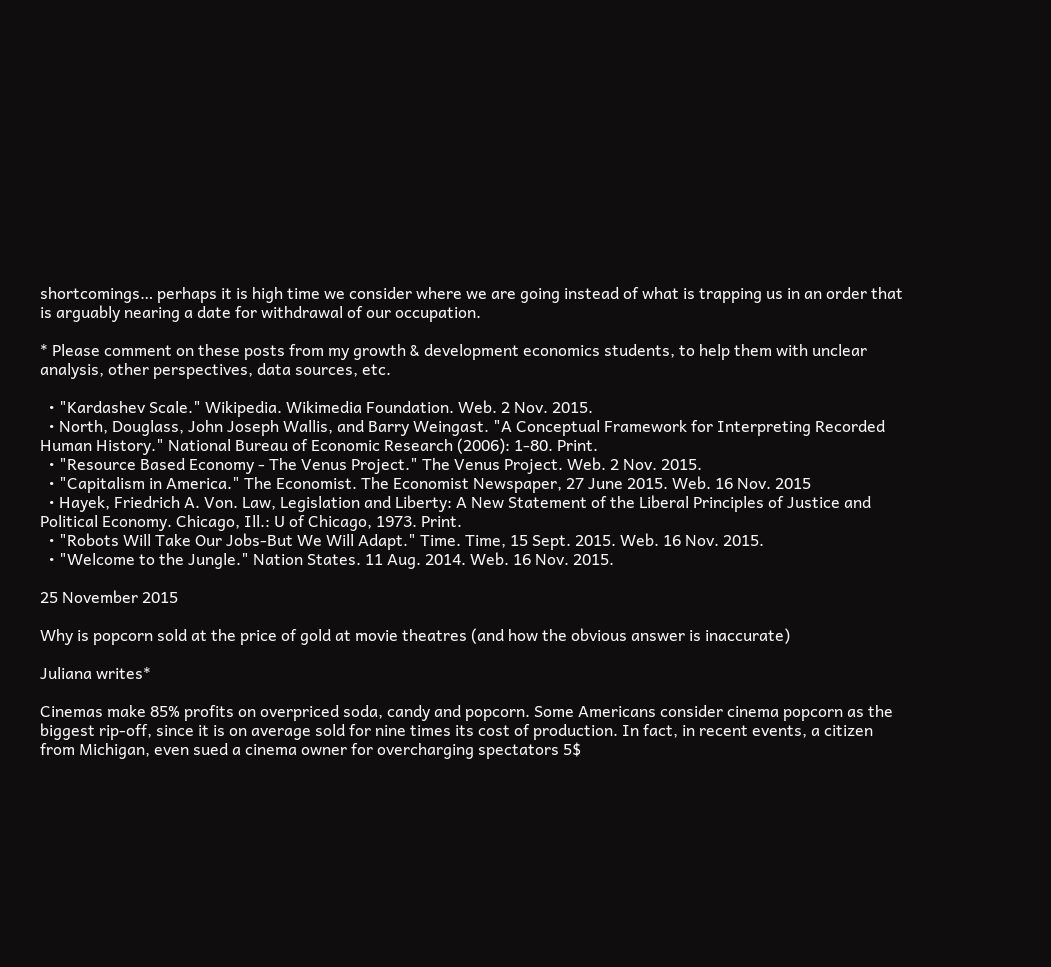shortcomings… perhaps it is high time we consider where we are going instead of what is trapping us in an order that is arguably nearing a date for withdrawal of our occupation.

* Please comment on these posts from my growth & development economics students, to help them with unclear analysis, other perspectives, data sources, etc.

  • "Kardashev Scale." Wikipedia. Wikimedia Foundation. Web. 2 Nov. 2015.
  • North, Douglass, John Joseph Wallis, and Barry Weingast. "A Conceptual Framework for Interpreting Recorded Human History." National Bureau of Economic Research (2006): 1-80. Print.
  • "Resource Based Economy - The Venus Project." The Venus Project. Web. 2 Nov. 2015.
  • "Capitalism in America." The Economist. The Economist Newspaper, 27 June 2015. Web. 16 Nov. 2015
  • Hayek, Friedrich A. Von. Law, Legislation and Liberty: A New Statement of the Liberal Principles of Justice and Political Economy. Chicago, Ill.: U of Chicago, 1973. Print.
  • "Robots Will Take Our Jobs-But We Will Adapt." Time. Time, 15 Sept. 2015. Web. 16 Nov. 2015.
  • "Welcome to the Jungle." Nation States. 11 Aug. 2014. Web. 16 Nov. 2015.

25 November 2015

Why is popcorn sold at the price of gold at movie theatres (and how the obvious answer is inaccurate)

Juliana writes*

Cinemas make 85% profits on overpriced soda, candy and popcorn. Some Americans consider cinema popcorn as the biggest rip-off, since it is on average sold for nine times its cost of production. In fact, in recent events, a citizen from Michigan, even sued a cinema owner for overcharging spectators 5$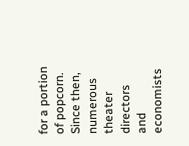for a portion of popcorn. Since then, numerous theater directors and economists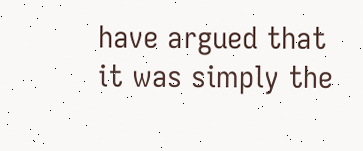have argued that it was simply the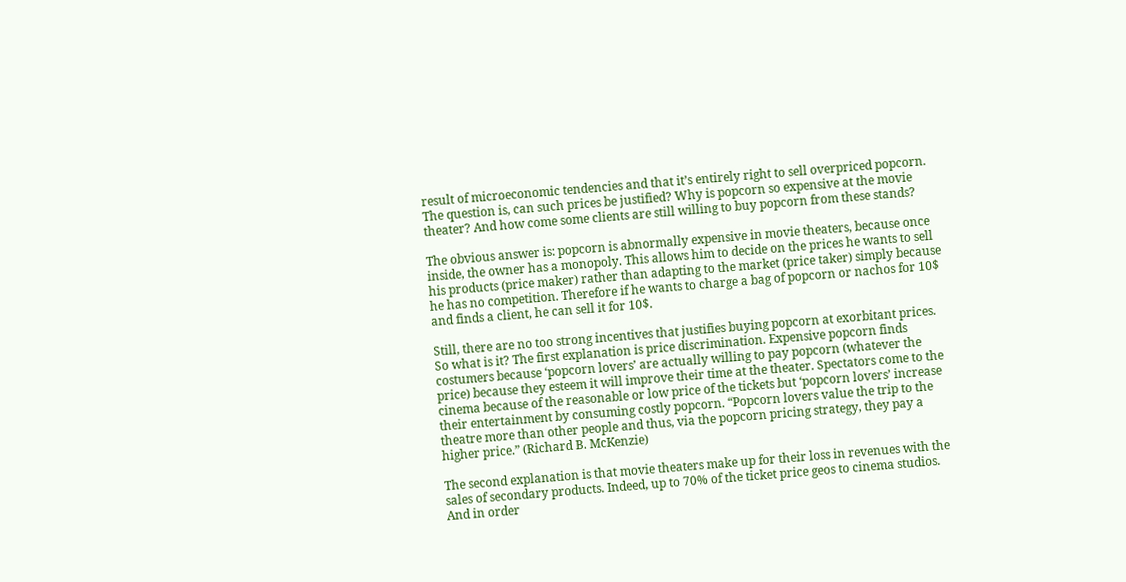result of microeconomic tendencies and that it’s entirely right to sell overpriced popcorn. The question is, can such prices be justified? Why is popcorn so expensive at the movie theater? And how come some clients are still willing to buy popcorn from these stands?

The obvious answer is: popcorn is abnormally expensive in movie theaters, because once inside, the owner has a monopoly. This allows him to decide on the prices he wants to sell his products (price maker) rather than adapting to the market (price taker) simply because he has no competition. Therefore if he wants to charge a bag of popcorn or nachos for 10$ and finds a client, he can sell it for 10$.

Still, there are no too strong incentives that justifies buying popcorn at exorbitant prices. So what is it? The first explanation is price discrimination. Expensive popcorn finds costumers because ‘popcorn lovers’ are actually willing to pay popcorn (whatever the price) because they esteem it will improve their time at the theater. Spectators come to the cinema because of the reasonable or low price of the tickets but ‘popcorn lovers’ increase their entertainment by consuming costly popcorn. “Popcorn lovers value the trip to the theatre more than other people and thus, via the popcorn pricing strategy, they pay a higher price.” (Richard B. McKenzie)

The second explanation is that movie theaters make up for their loss in revenues with the sales of secondary products. Indeed, up to 70% of the ticket price geos to cinema studios. And in order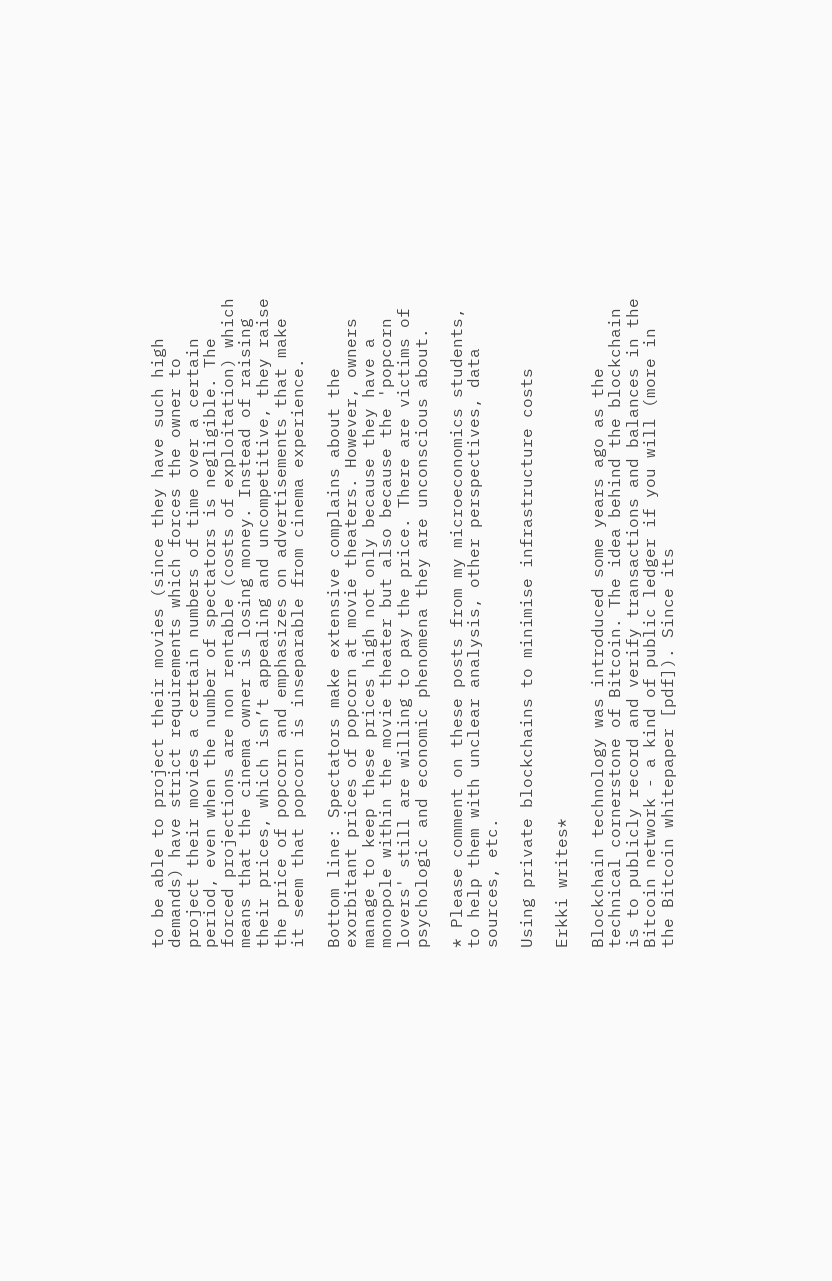to be able to project their movies (since they have such high demands) have strict requirements which forces the owner to project their movies a certain numbers of time over a certain period, even when the number of spectators is negligible. The forced projections are non rentable (costs of exploitation) which means that the cinema owner is losing money. Instead of raising their prices, which isn’t appealing and uncompetitive, they raise the price of popcorn and emphasizes on advertisements that make it seem that popcorn is inseparable from cinema experience.

Bottom line: Spectators make extensive complains about the exorbitant prices of popcorn at movie theaters. However, owners manage to keep these prices high not only because they have a monopole within the movie theater but also because the 'popcorn lovers' still are willing to pay the price. There are victims of psychologic and economic phenomena they are unconscious about.

* Please comment on these posts from my microeconomics students, to help them with unclear analysis, other perspectives, data sources, etc.

Using private blockchains to minimise infrastructure costs

Erkki writes*

Blockchain technology was introduced some years ago as the technical cornerstone of Bitcoin. The idea behind the blockchain is to publicly record and verify transactions and balances in the Bitcoin network - a kind of public ledger if you will (more in the Bitcoin whitepaper [pdf]). Since its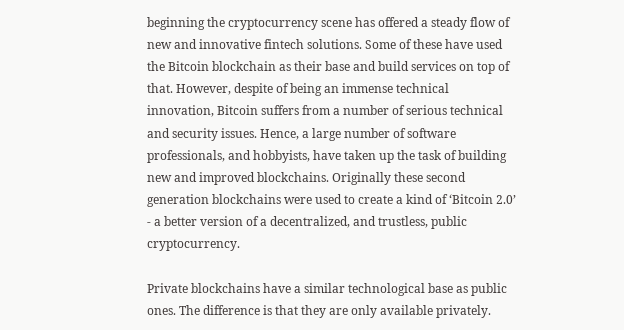beginning the cryptocurrency scene has offered a steady flow of new and innovative fintech solutions. Some of these have used the Bitcoin blockchain as their base and build services on top of that. However, despite of being an immense technical innovation, Bitcoin suffers from a number of serious technical and security issues. Hence, a large number of software professionals, and hobbyists, have taken up the task of building new and improved blockchains. Originally these second generation blockchains were used to create a kind of ‘Bitcoin 2.0’ - a better version of a decentralized, and trustless, public cryptocurrency.

Private blockchains have a similar technological base as public ones. The difference is that they are only available privately.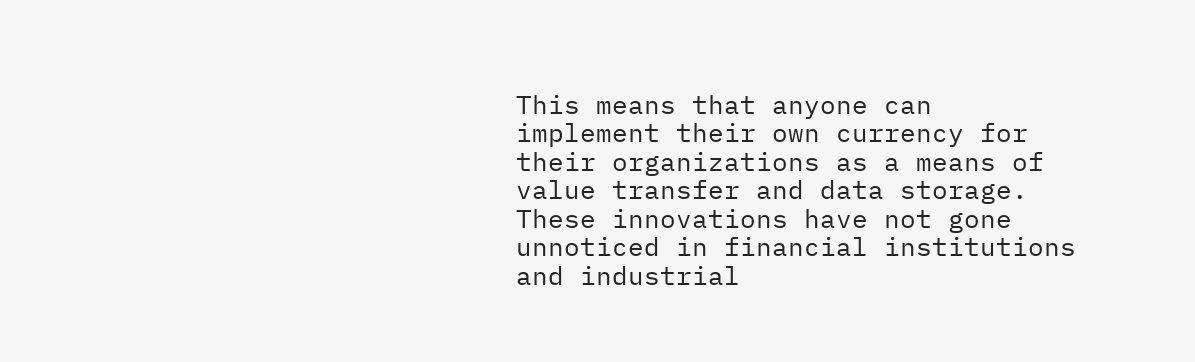This means that anyone can implement their own currency for their organizations as a means of value transfer and data storage. These innovations have not gone unnoticed in financial institutions and industrial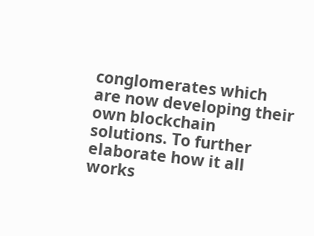conglomerates which are now developing their own blockchain solutions. To further elaborate how it all works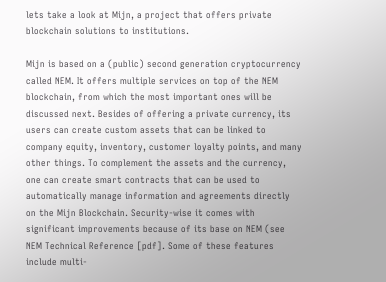lets take a look at Mijn, a project that offers private blockchain solutions to institutions.

Mijn is based on a (public) second generation cryptocurrency called NEM. It offers multiple services on top of the NEM blockchain, from which the most important ones will be discussed next. Besides of offering a private currency, its users can create custom assets that can be linked to company equity, inventory, customer loyalty points, and many other things. To complement the assets and the currency, one can create smart contracts that can be used to automatically manage information and agreements directly on the Mijn Blockchain. Security-wise it comes with significant improvements because of its base on NEM (see NEM Technical Reference [pdf]. Some of these features include multi-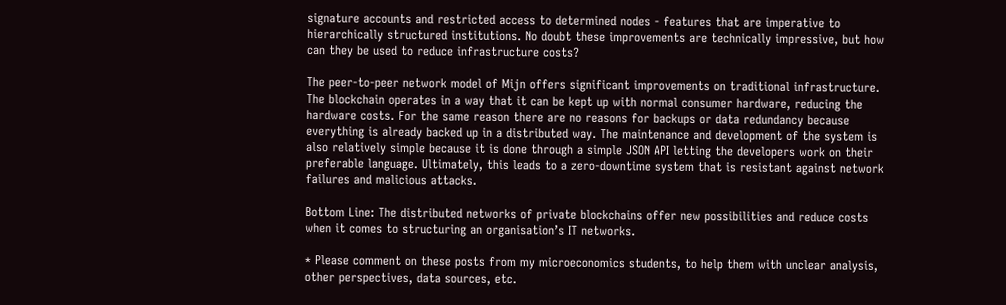signature accounts and restricted access to determined nodes - features that are imperative to hierarchically structured institutions. No doubt these improvements are technically impressive, but how can they be used to reduce infrastructure costs?

The peer-to-peer network model of Mijn offers significant improvements on traditional infrastructure. The blockchain operates in a way that it can be kept up with normal consumer hardware, reducing the hardware costs. For the same reason there are no reasons for backups or data redundancy because everything is already backed up in a distributed way. The maintenance and development of the system is also relatively simple because it is done through a simple JSON API letting the developers work on their preferable language. Ultimately, this leads to a zero-downtime system that is resistant against network failures and malicious attacks.

Bottom Line: The distributed networks of private blockchains offer new possibilities and reduce costs when it comes to structuring an organisation’s IT networks.

* Please comment on these posts from my microeconomics students, to help them with unclear analysis, other perspectives, data sources, etc.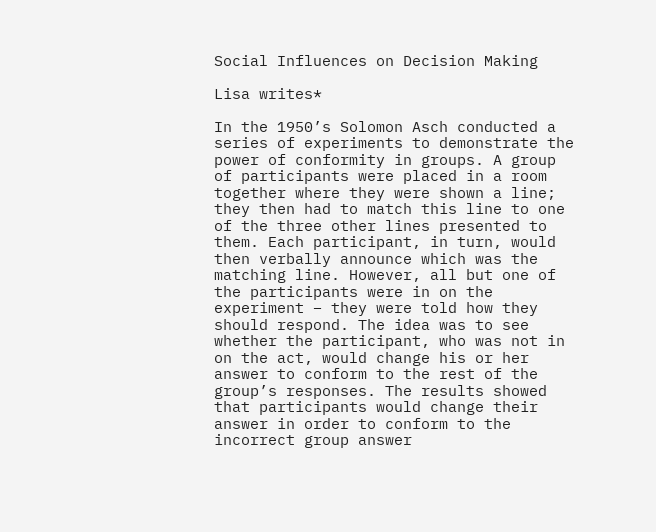Social Influences on Decision Making

Lisa writes*

In the 1950’s Solomon Asch conducted a series of experiments to demonstrate the power of conformity in groups. A group of participants were placed in a room together where they were shown a line; they then had to match this line to one of the three other lines presented to them. Each participant, in turn, would then verbally announce which was the matching line. However, all but one of the participants were in on the experiment – they were told how they should respond. The idea was to see whether the participant, who was not in on the act, would change his or her answer to conform to the rest of the group’s responses. The results showed that participants would change their answer in order to conform to the incorrect group answer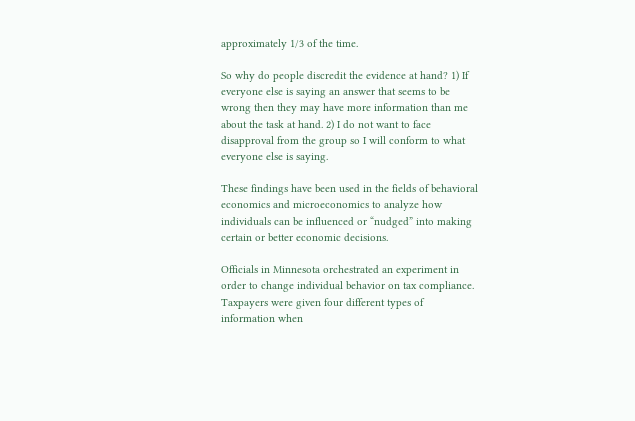approximately 1/3 of the time.

So why do people discredit the evidence at hand? 1) If everyone else is saying an answer that seems to be wrong then they may have more information than me about the task at hand. 2) I do not want to face disapproval from the group so I will conform to what everyone else is saying.

These findings have been used in the fields of behavioral economics and microeconomics to analyze how individuals can be influenced or “nudged” into making certain or better economic decisions.

Officials in Minnesota orchestrated an experiment in order to change individual behavior on tax compliance. Taxpayers were given four different types of information when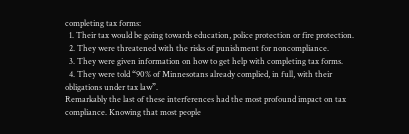completing tax forms:
  1. Their tax would be going towards education, police protection or fire protection.
  2. They were threatened with the risks of punishment for noncompliance.
  3. They were given information on how to get help with completing tax forms.
  4. They were told “90% of Minnesotans already complied, in full, with their obligations under tax law”.
Remarkably the last of these interferences had the most profound impact on tax compliance. Knowing that most people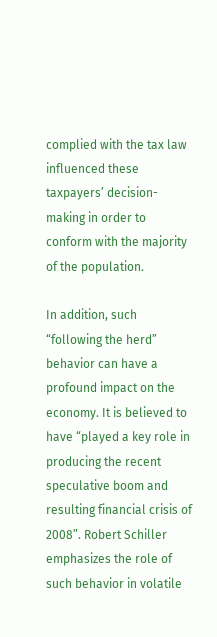complied with the tax law influenced these taxpayers’ decision-making in order to conform with the majority of the population.

In addition, such “following the herd” behavior can have a profound impact on the economy. It is believed to have “played a key role in producing the recent speculative boom and resulting financial crisis of 2008”. Robert Schiller emphasizes the role of such behavior in volatile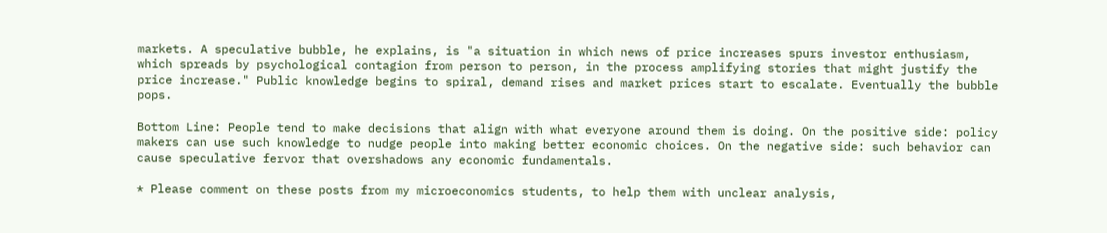markets. A speculative bubble, he explains, is "a situation in which news of price increases spurs investor enthusiasm, which spreads by psychological contagion from person to person, in the process amplifying stories that might justify the price increase." Public knowledge begins to spiral, demand rises and market prices start to escalate. Eventually the bubble pops.

Bottom Line: People tend to make decisions that align with what everyone around them is doing. On the positive side: policy makers can use such knowledge to nudge people into making better economic choices. On the negative side: such behavior can cause speculative fervor that overshadows any economic fundamentals.

* Please comment on these posts from my microeconomics students, to help them with unclear analysis,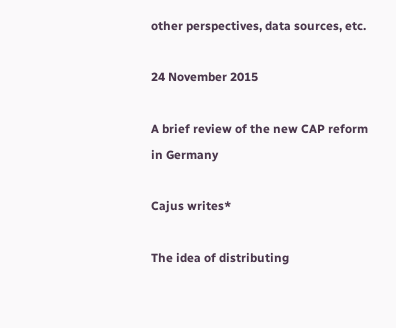other perspectives, data sources, etc.

24 November 2015

A brief review of the new CAP reform in Germany

Cajus writes*

The idea of distributing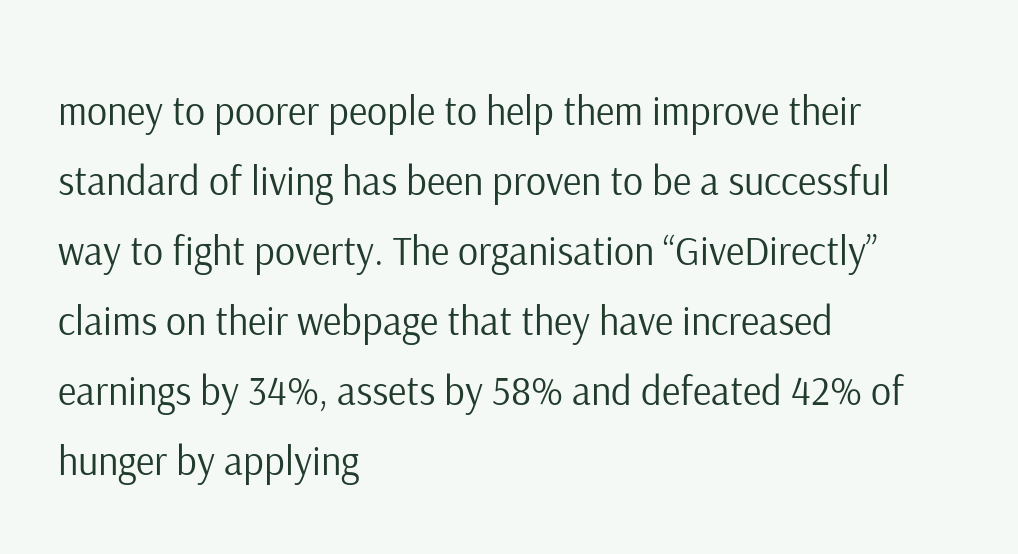money to poorer people to help them improve their standard of living has been proven to be a successful way to fight poverty. The organisation “GiveDirectly” claims on their webpage that they have increased earnings by 34%, assets by 58% and defeated 42% of hunger by applying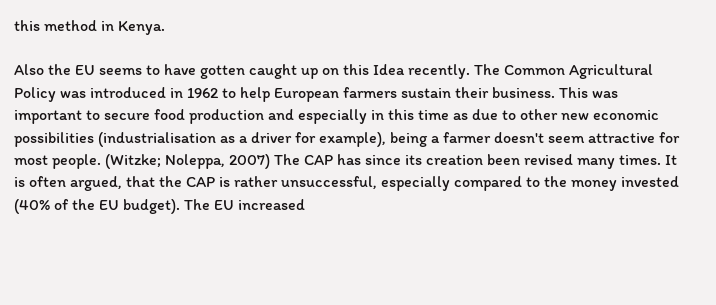this method in Kenya.

Also the EU seems to have gotten caught up on this Idea recently. The Common Agricultural Policy was introduced in 1962 to help European farmers sustain their business. This was important to secure food production and especially in this time as due to other new economic possibilities (industrialisation as a driver for example), being a farmer doesn't seem attractive for most people. (Witzke; Noleppa, 2007) The CAP has since its creation been revised many times. It is often argued, that the CAP is rather unsuccessful, especially compared to the money invested (40% of the EU budget). The EU increased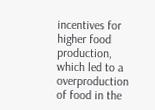incentives for higher food production, which led to a overproduction of food in the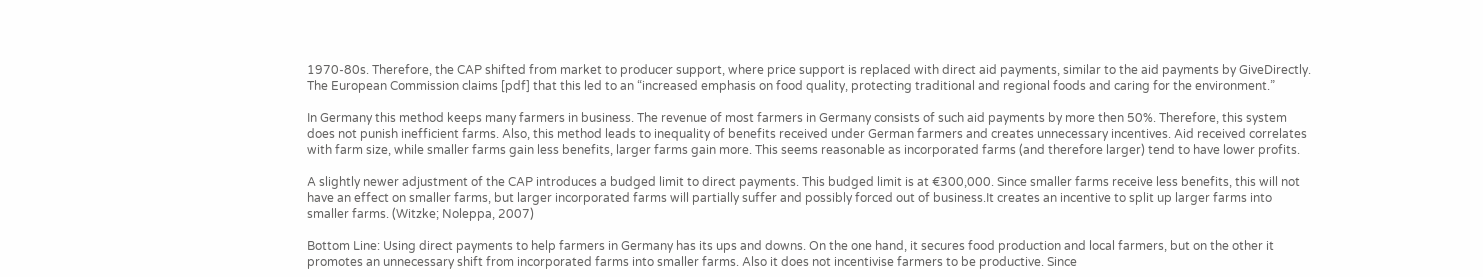1970-80s. Therefore, the CAP shifted from market to producer support, where price support is replaced with direct aid payments, similar to the aid payments by GiveDirectly. The European Commission claims [pdf] that this led to an “increased emphasis on food quality, protecting traditional and regional foods and caring for the environment.”

In Germany this method keeps many farmers in business. The revenue of most farmers in Germany consists of such aid payments by more then 50%. Therefore, this system does not punish inefficient farms. Also, this method leads to inequality of benefits received under German farmers and creates unnecessary incentives. Aid received correlates with farm size, while smaller farms gain less benefits, larger farms gain more. This seems reasonable as incorporated farms (and therefore larger) tend to have lower profits.

A slightly newer adjustment of the CAP introduces a budged limit to direct payments. This budged limit is at €300,000. Since smaller farms receive less benefits, this will not have an effect on smaller farms, but larger incorporated farms will partially suffer and possibly forced out of business.It creates an incentive to split up larger farms into smaller farms. (Witzke; Noleppa, 2007)

Bottom Line: Using direct payments to help farmers in Germany has its ups and downs. On the one hand, it secures food production and local farmers, but on the other it promotes an unnecessary shift from incorporated farms into smaller farms. Also it does not incentivise farmers to be productive. Since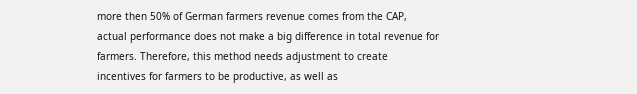more then 50% of German farmers revenue comes from the CAP, actual performance does not make a big difference in total revenue for farmers. Therefore, this method needs adjustment to create incentives for farmers to be productive, as well as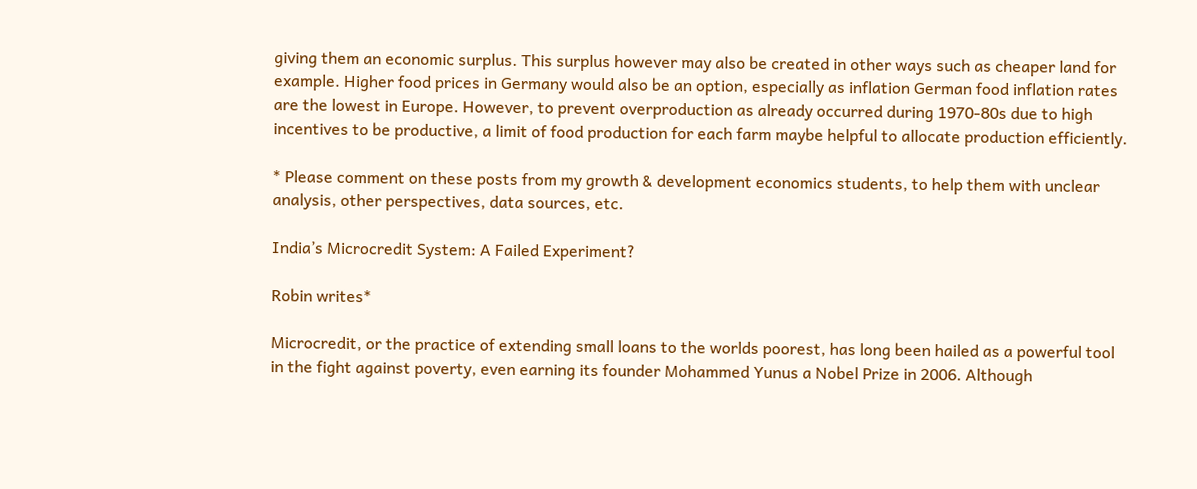giving them an economic surplus. This surplus however may also be created in other ways such as cheaper land for example. Higher food prices in Germany would also be an option, especially as inflation German food inflation rates are the lowest in Europe. However, to prevent overproduction as already occurred during 1970-80s due to high incentives to be productive, a limit of food production for each farm maybe helpful to allocate production efficiently.

* Please comment on these posts from my growth & development economics students, to help them with unclear analysis, other perspectives, data sources, etc.

India’s Microcredit System: A Failed Experiment?

Robin writes*

Microcredit, or the practice of extending small loans to the worlds poorest, has long been hailed as a powerful tool in the fight against poverty, even earning its founder Mohammed Yunus a Nobel Prize in 2006. Although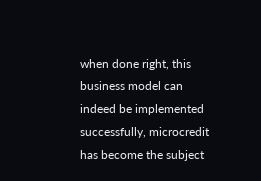when done right, this business model can indeed be implemented successfully, microcredit has become the subject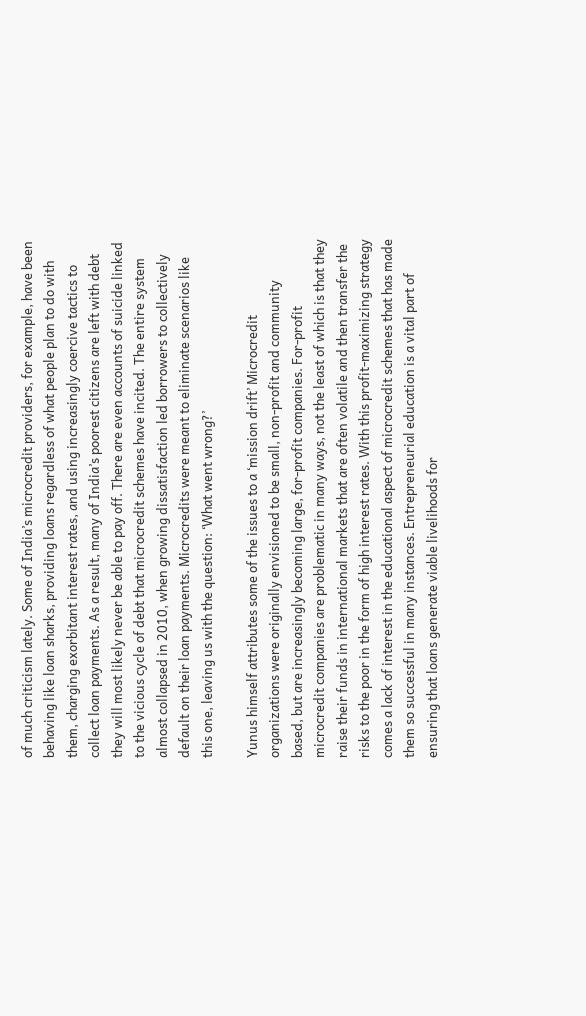of much criticism lately. Some of India’s microcredit providers, for example, have been behaving like loan sharks, providing loans regardless of what people plan to do with them, charging exorbitant interest rates, and using increasingly coercive tactics to collect loan payments. As a result, many of India’s poorest citizens are left with debt they will most likely never be able to pay off. There are even accounts of suicide linked to the vicious cycle of debt that microcredit schemes have incited. The entire system almost collapsed in 2010, when growing dissatisfaction led borrowers to collectively default on their loan payments. Microcredits were meant to eliminate scenarios like this one, leaving us with the question: ‘What went wrong?’

Yunus himself attributes some of the issues to a ‘mission drift’ Microcredit organizations were originally envisioned to be small, non-profit and community based, but are increasingly becoming large, for-profit companies. For-profit microcredit companies are problematic in many ways, not the least of which is that they raise their funds in international markets that are often volatile and then transfer the risks to the poor in the form of high interest rates. With this profit-maximizing strategy comes a lack of interest in the educational aspect of microcredit schemes that has made them so successful in many instances. Entrepreneurial education is a vital part of ensuring that loans generate viable livelihoods for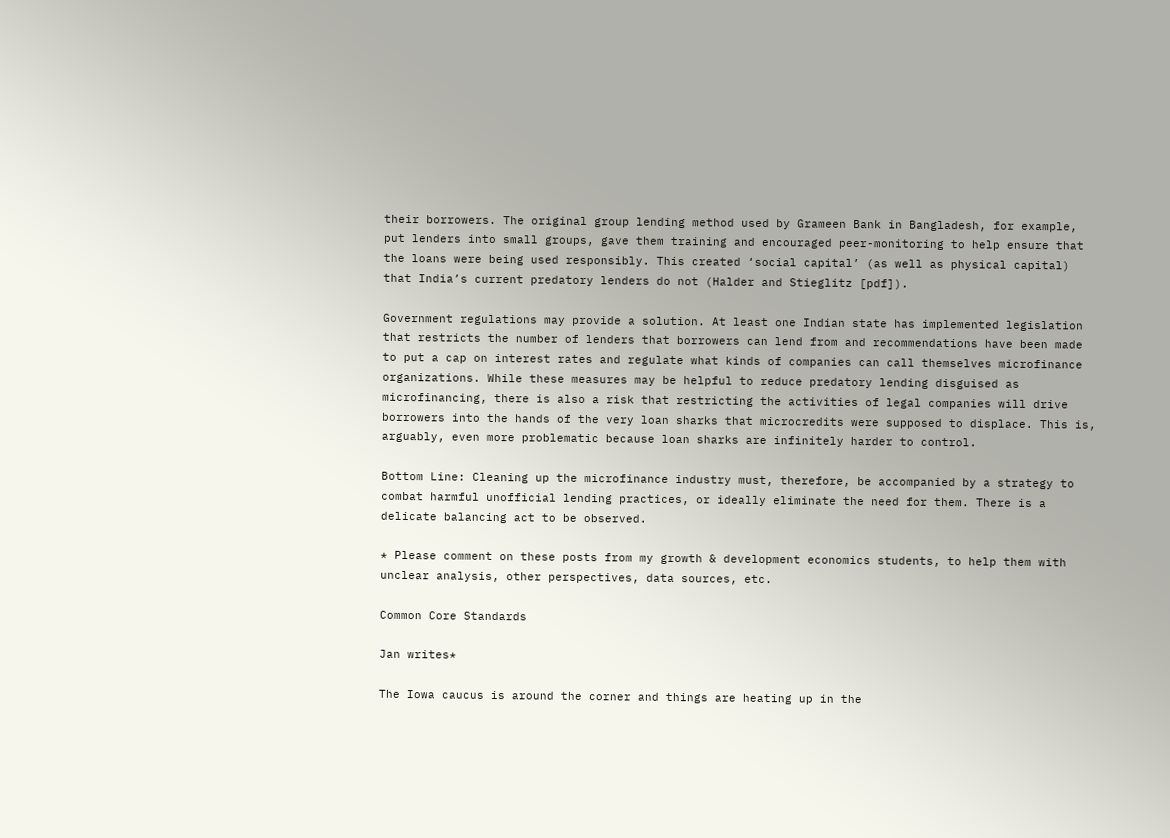their borrowers. The original group lending method used by Grameen Bank in Bangladesh, for example, put lenders into small groups, gave them training and encouraged peer-monitoring to help ensure that the loans were being used responsibly. This created ‘social capital’ (as well as physical capital) that India’s current predatory lenders do not (Halder and Stieglitz [pdf]).

Government regulations may provide a solution. At least one Indian state has implemented legislation that restricts the number of lenders that borrowers can lend from and recommendations have been made to put a cap on interest rates and regulate what kinds of companies can call themselves microfinance organizations. While these measures may be helpful to reduce predatory lending disguised as microfinancing, there is also a risk that restricting the activities of legal companies will drive borrowers into the hands of the very loan sharks that microcredits were supposed to displace. This is, arguably, even more problematic because loan sharks are infinitely harder to control.

Bottom Line: Cleaning up the microfinance industry must, therefore, be accompanied by a strategy to combat harmful unofficial lending practices, or ideally eliminate the need for them. There is a delicate balancing act to be observed.

* Please comment on these posts from my growth & development economics students, to help them with unclear analysis, other perspectives, data sources, etc.

Common Core Standards

Jan writes*

The Iowa caucus is around the corner and things are heating up in the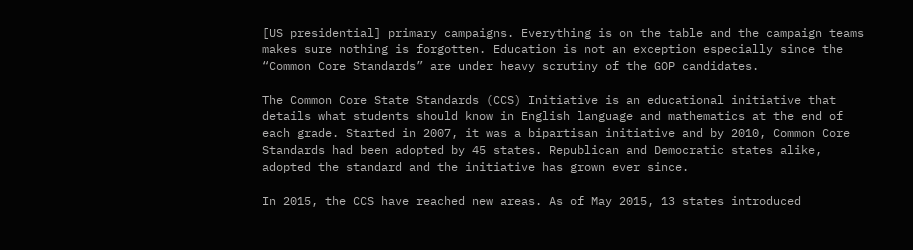[US presidential] primary campaigns. Everything is on the table and the campaign teams makes sure nothing is forgotten. Education is not an exception especially since the “Common Core Standards” are under heavy scrutiny of the GOP candidates.

The Common Core State Standards (CCS) Initiative is an educational initiative that details what students should know in English language and mathematics at the end of each grade. Started in 2007, it was a bipartisan initiative and by 2010, Common Core Standards had been adopted by 45 states. Republican and Democratic states alike, adopted the standard and the initiative has grown ever since.

In 2015, the CCS have reached new areas. As of May 2015, 13 states introduced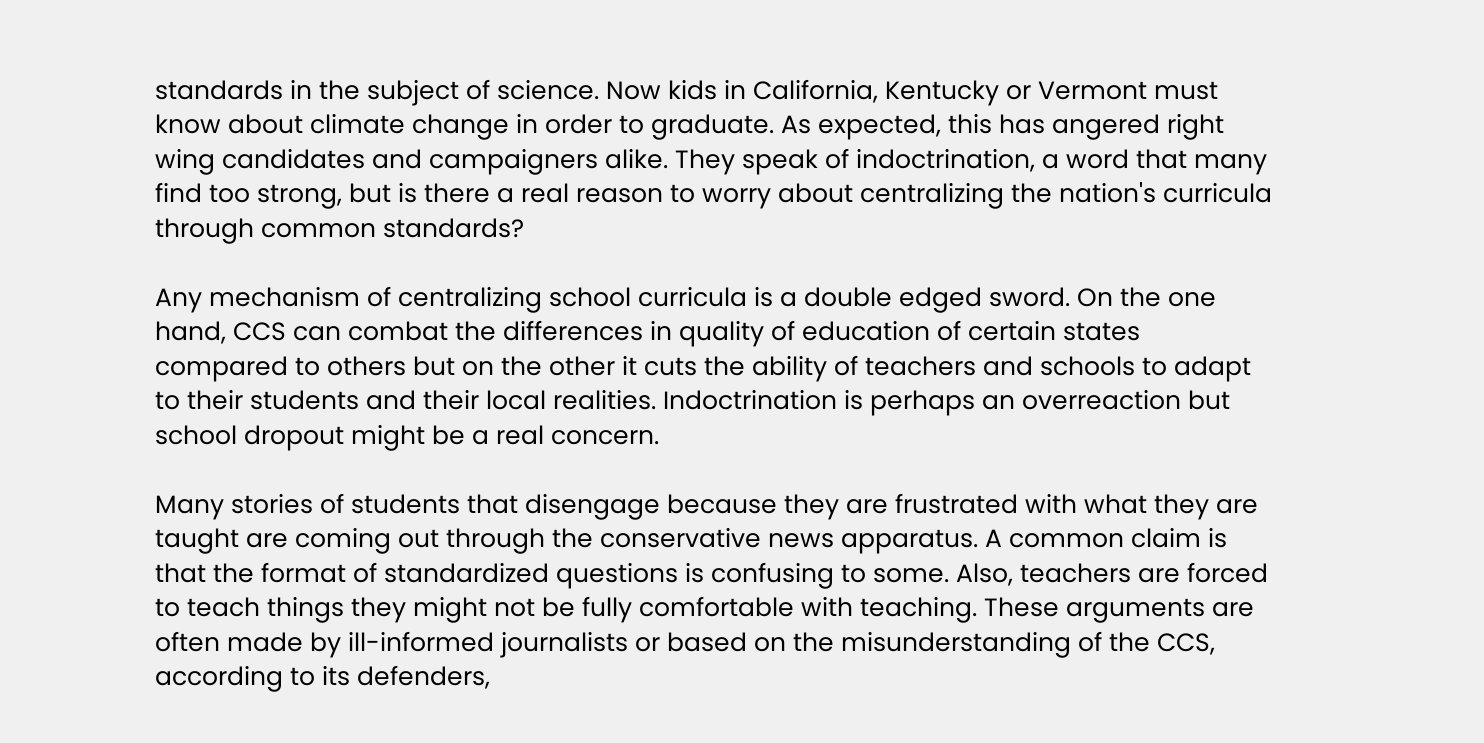standards in the subject of science. Now kids in California, Kentucky or Vermont must know about climate change in order to graduate. As expected, this has angered right wing candidates and campaigners alike. They speak of indoctrination, a word that many find too strong, but is there a real reason to worry about centralizing the nation's curricula through common standards?

Any mechanism of centralizing school curricula is a double edged sword. On the one hand, CCS can combat the differences in quality of education of certain states compared to others but on the other it cuts the ability of teachers and schools to adapt to their students and their local realities. Indoctrination is perhaps an overreaction but school dropout might be a real concern.

Many stories of students that disengage because they are frustrated with what they are taught are coming out through the conservative news apparatus. A common claim is that the format of standardized questions is confusing to some. Also, teachers are forced to teach things they might not be fully comfortable with teaching. These arguments are often made by ill-informed journalists or based on the misunderstanding of the CCS, according to its defenders,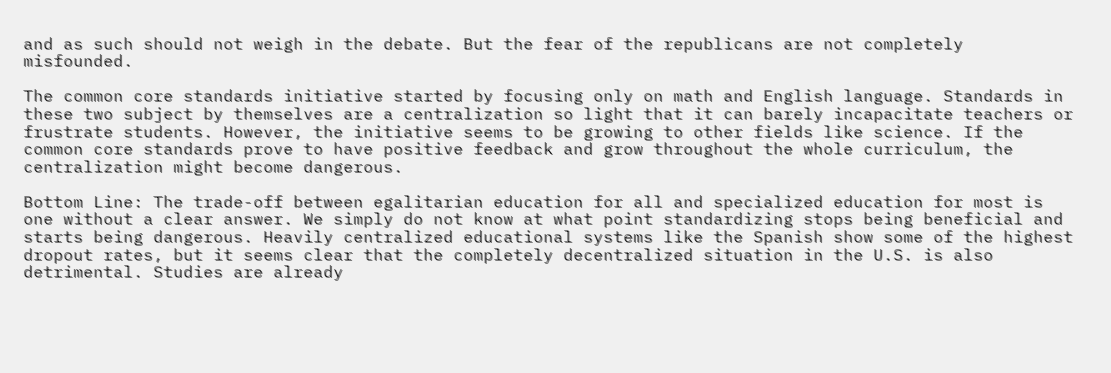and as such should not weigh in the debate. But the fear of the republicans are not completely misfounded.

The common core standards initiative started by focusing only on math and English language. Standards in these two subject by themselves are a centralization so light that it can barely incapacitate teachers or frustrate students. However, the initiative seems to be growing to other fields like science. If the common core standards prove to have positive feedback and grow throughout the whole curriculum, the centralization might become dangerous.

Bottom Line: The trade-off between egalitarian education for all and specialized education for most is one without a clear answer. We simply do not know at what point standardizing stops being beneficial and starts being dangerous. Heavily centralized educational systems like the Spanish show some of the highest dropout rates, but it seems clear that the completely decentralized situation in the U.S. is also detrimental. Studies are already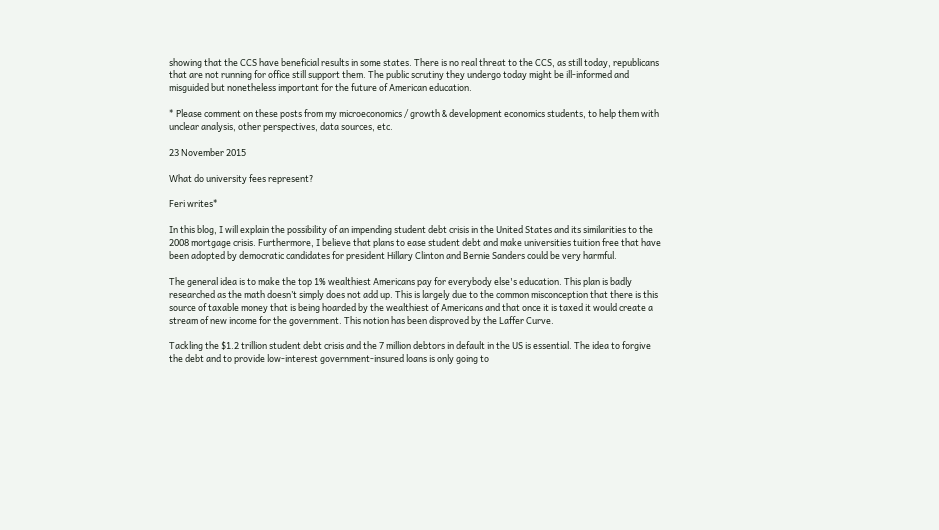showing that the CCS have beneficial results in some states. There is no real threat to the CCS, as still today, republicans that are not running for office still support them. The public scrutiny they undergo today might be ill-informed and misguided but nonetheless important for the future of American education.

* Please comment on these posts from my microeconomics / growth & development economics students, to help them with unclear analysis, other perspectives, data sources, etc.

23 November 2015

What do university fees represent?

Feri writes*

In this blog, I will explain the possibility of an impending student debt crisis in the United States and its similarities to the 2008 mortgage crisis. Furthermore, I believe that plans to ease student debt and make universities tuition free that have been adopted by democratic candidates for president Hillary Clinton and Bernie Sanders could be very harmful.

The general idea is to make the top 1% wealthiest Americans pay for everybody else's education. This plan is badly researched as the math doesn’t simply does not add up. This is largely due to the common misconception that there is this source of taxable money that is being hoarded by the wealthiest of Americans and that once it is taxed it would create a stream of new income for the government. This notion has been disproved by the Laffer Curve.

Tackling the $1.2 trillion student debt crisis and the 7 million debtors in default in the US is essential. The idea to forgive the debt and to provide low-interest government-insured loans is only going to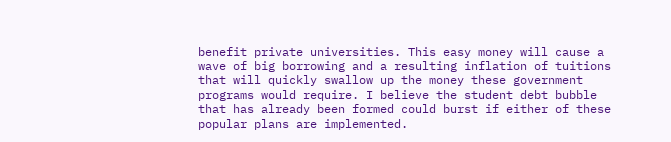benefit private universities. This easy money will cause a wave of big borrowing and a resulting inflation of tuitions that will quickly swallow up the money these government programs would require. I believe the student debt bubble that has already been formed could burst if either of these popular plans are implemented.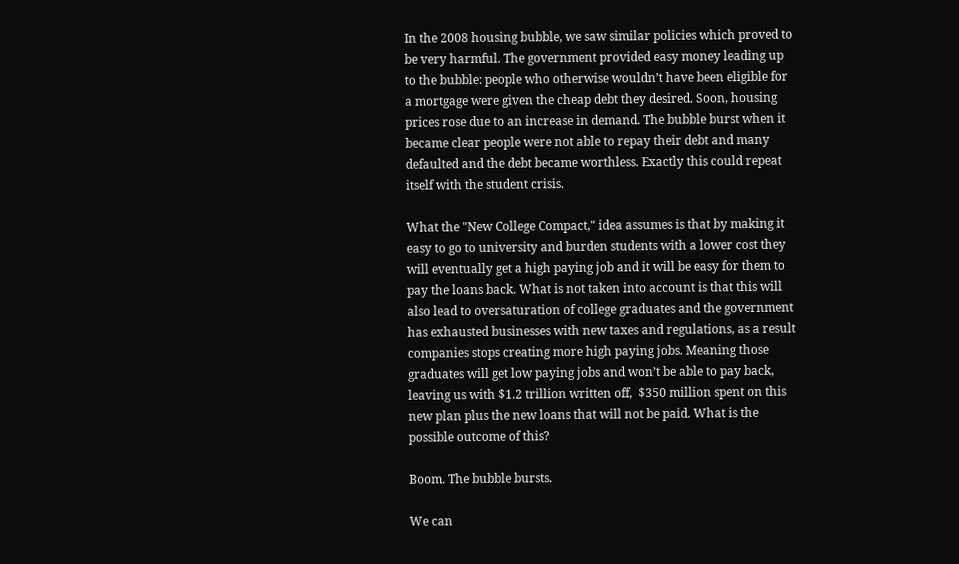In the 2008 housing bubble, we saw similar policies which proved to be very harmful. The government provided easy money leading up to the bubble: people who otherwise wouldn’t have been eligible for a mortgage were given the cheap debt they desired. Soon, housing prices rose due to an increase in demand. The bubble burst when it became clear people were not able to repay their debt and many defaulted and the debt became worthless. Exactly this could repeat itself with the student crisis.

What the "New College Compact," idea assumes is that by making it easy to go to university and burden students with a lower cost they will eventually get a high paying job and it will be easy for them to pay the loans back. What is not taken into account is that this will also lead to oversaturation of college graduates and the government has exhausted businesses with new taxes and regulations, as a result companies stops creating more high paying jobs. Meaning those graduates will get low paying jobs and won’t be able to pay back, leaving us with $1.2 trillion written off,  $350 million spent on this new plan plus the new loans that will not be paid. What is the possible outcome of this?

Boom. The bubble bursts.

We can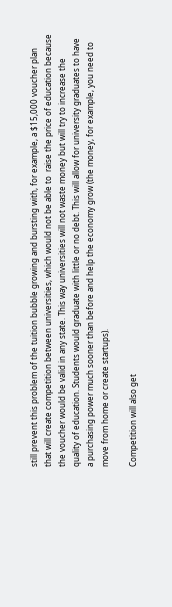still prevent this problem of the tuition bubble growing and bursting with, for example, a $15,000 voucher plan that will create competition between universities, which would not be able to  raise the price of education because the voucher would be valid in any state. This way universities will not waste money but will try to increase the quality of education. Students would graduate with little or no debt. This will allow for university graduates to have a purchasing power much sooner than before and help the economy grow (the money, for example, you need to move from home or create startups).

Competition will also get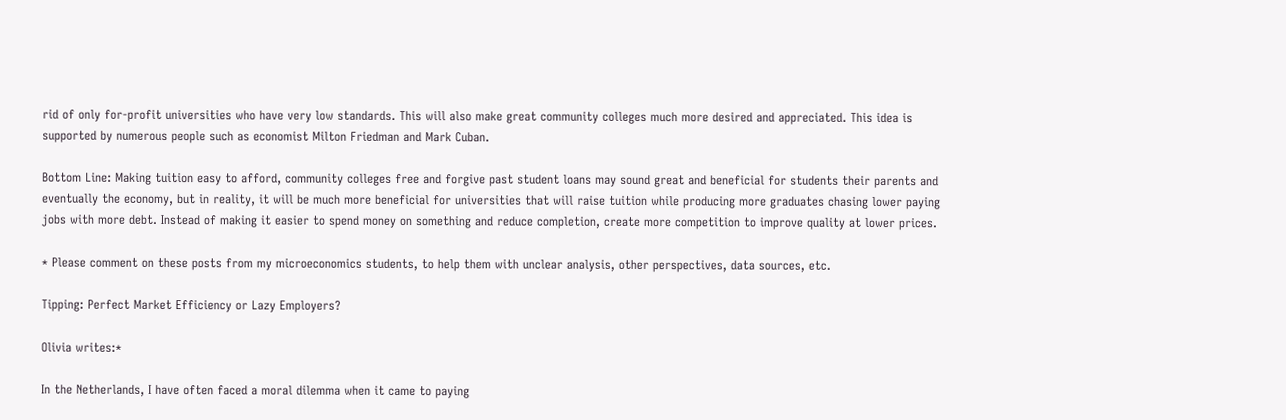rid of only for-profit universities who have very low standards. This will also make great community colleges much more desired and appreciated. This idea is supported by numerous people such as economist Milton Friedman and Mark Cuban.

Bottom Line: Making tuition easy to afford, community colleges free and forgive past student loans may sound great and beneficial for students their parents and eventually the economy, but in reality, it will be much more beneficial for universities that will raise tuition while producing more graduates chasing lower paying jobs with more debt. Instead of making it easier to spend money on something and reduce completion, create more competition to improve quality at lower prices.

* Please comment on these posts from my microeconomics students, to help them with unclear analysis, other perspectives, data sources, etc.

Tipping: Perfect Market Efficiency or Lazy Employers?

Olivia writes:*

In the Netherlands, I have often faced a moral dilemma when it came to paying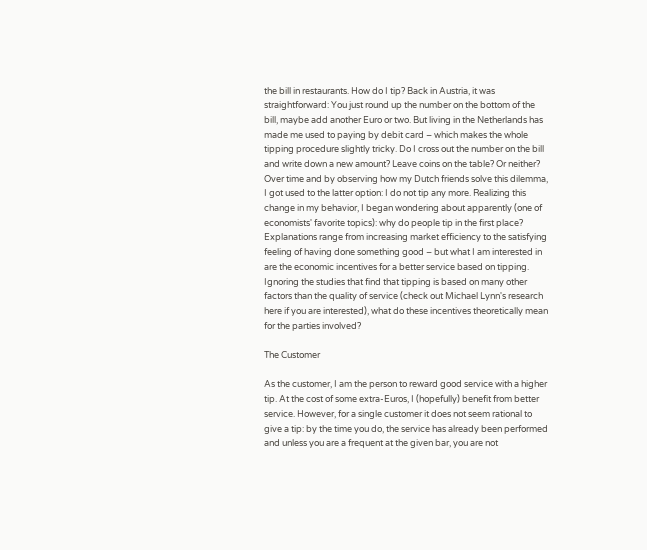the bill in restaurants. How do I tip? Back in Austria, it was straightforward: You just round up the number on the bottom of the bill, maybe add another Euro or two. But living in the Netherlands has made me used to paying by debit card – which makes the whole tipping procedure slightly tricky. Do I cross out the number on the bill and write down a new amount? Leave coins on the table? Or neither? Over time and by observing how my Dutch friends solve this dilemma, I got used to the latter option: I do not tip any more. Realizing this change in my behavior, I began wondering about apparently (one of economists' favorite topics): why do people tip in the first place? Explanations range from increasing market efficiency to the satisfying feeling of having done something good – but what I am interested in are the economic incentives for a better service based on tipping. Ignoring the studies that find that tipping is based on many other factors than the quality of service (check out Michael Lynn's research here if you are interested), what do these incentives theoretically mean for the parties involved?

The Customer

As the customer, I am the person to reward good service with a higher tip. At the cost of some extra-Euros, I (hopefully) benefit from better service. However, for a single customer it does not seem rational to give a tip: by the time you do, the service has already been performed and unless you are a frequent at the given bar, you are not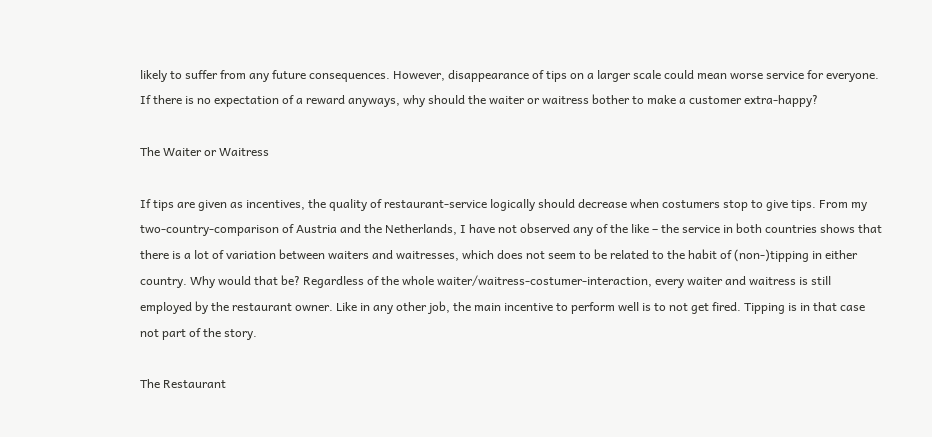likely to suffer from any future consequences. However, disappearance of tips on a larger scale could mean worse service for everyone. If there is no expectation of a reward anyways, why should the waiter or waitress bother to make a customer extra-happy?

The Waiter or Waitress

If tips are given as incentives, the quality of restaurant-service logically should decrease when costumers stop to give tips. From my two-country-comparison of Austria and the Netherlands, I have not observed any of the like – the service in both countries shows that there is a lot of variation between waiters and waitresses, which does not seem to be related to the habit of (non-)tipping in either country. Why would that be? Regardless of the whole waiter/waitress-costumer-interaction, every waiter and waitress is still employed by the restaurant owner. Like in any other job, the main incentive to perform well is to not get fired. Tipping is in that case not part of the story.

The Restaurant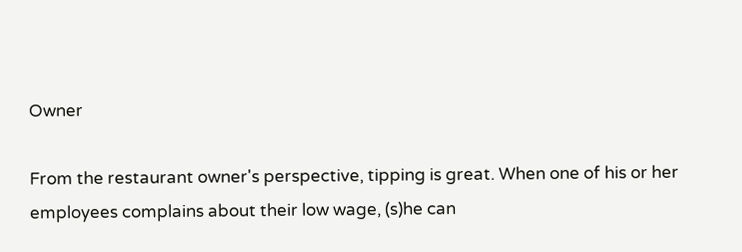Owner

From the restaurant owner's perspective, tipping is great. When one of his or her employees complains about their low wage, (s)he can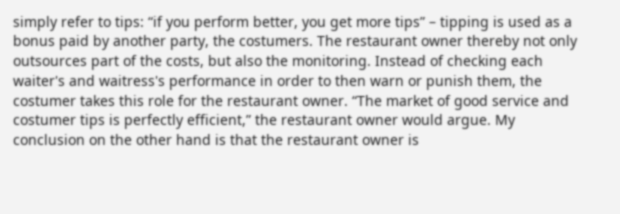simply refer to tips: “if you perform better, you get more tips” – tipping is used as a bonus paid by another party, the costumers. The restaurant owner thereby not only outsources part of the costs, but also the monitoring. Instead of checking each waiter's and waitress's performance in order to then warn or punish them, the costumer takes this role for the restaurant owner. “The market of good service and costumer tips is perfectly efficient,” the restaurant owner would argue. My conclusion on the other hand is that the restaurant owner is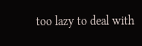too lazy to deal with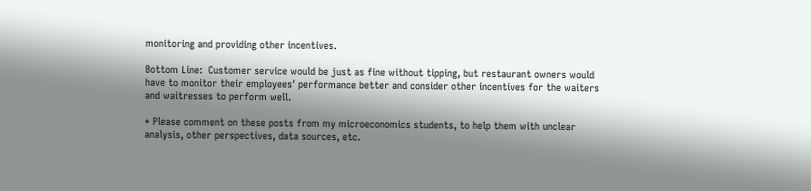monitoring and providing other incentives.

Bottom Line:  Customer service would be just as fine without tipping, but restaurant owners would have to monitor their employees' performance better and consider other incentives for the waiters and waitresses to perform well.

* Please comment on these posts from my microeconomics students, to help them with unclear analysis, other perspectives, data sources, etc.